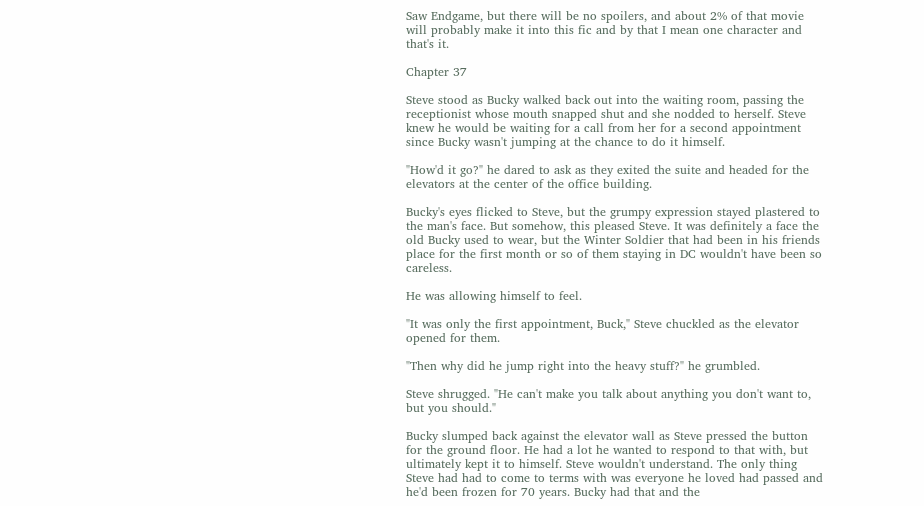Saw Endgame, but there will be no spoilers, and about 2% of that movie will probably make it into this fic and by that I mean one character and that's it.

Chapter 37

Steve stood as Bucky walked back out into the waiting room, passing the receptionist whose mouth snapped shut and she nodded to herself. Steve knew he would be waiting for a call from her for a second appointment since Bucky wasn't jumping at the chance to do it himself.

"How'd it go?" he dared to ask as they exited the suite and headed for the elevators at the center of the office building.

Bucky's eyes flicked to Steve, but the grumpy expression stayed plastered to the man's face. But somehow, this pleased Steve. It was definitely a face the old Bucky used to wear, but the Winter Soldier that had been in his friends place for the first month or so of them staying in DC wouldn't have been so careless.

He was allowing himself to feel.

"It was only the first appointment, Buck," Steve chuckled as the elevator opened for them.

"Then why did he jump right into the heavy stuff?" he grumbled.

Steve shrugged. "He can't make you talk about anything you don't want to, but you should."

Bucky slumped back against the elevator wall as Steve pressed the button for the ground floor. He had a lot he wanted to respond to that with, but ultimately kept it to himself. Steve wouldn't understand. The only thing Steve had had to come to terms with was everyone he loved had passed and he'd been frozen for 70 years. Bucky had that and the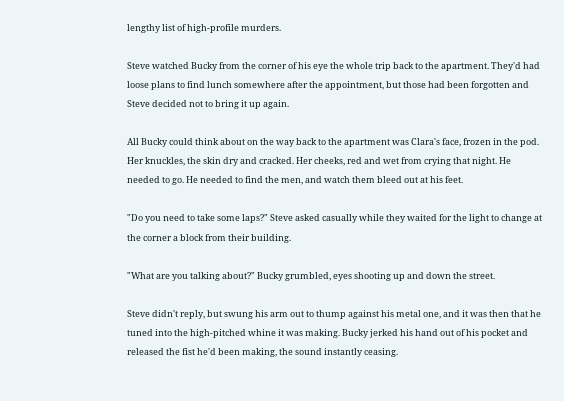lengthy list of high-profile murders.

Steve watched Bucky from the corner of his eye the whole trip back to the apartment. They'd had loose plans to find lunch somewhere after the appointment, but those had been forgotten and Steve decided not to bring it up again.

All Bucky could think about on the way back to the apartment was Clara's face, frozen in the pod. Her knuckles, the skin dry and cracked. Her cheeks, red and wet from crying that night. He needed to go. He needed to find the men, and watch them bleed out at his feet.

"Do you need to take some laps?" Steve asked casually while they waited for the light to change at the corner a block from their building.

"What are you talking about?" Bucky grumbled, eyes shooting up and down the street.

Steve didn't reply, but swung his arm out to thump against his metal one, and it was then that he tuned into the high-pitched whine it was making. Bucky jerked his hand out of his pocket and released the fist he'd been making, the sound instantly ceasing.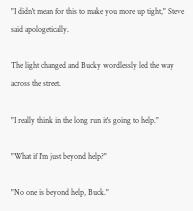"I didn't mean for this to make you more up tight," Steve said apologetically.

The light changed and Bucky wordlessly led the way across the street.

"I really think in the long run it's going to help."

"What if I'm just beyond help?"

"No one is beyond help, Buck."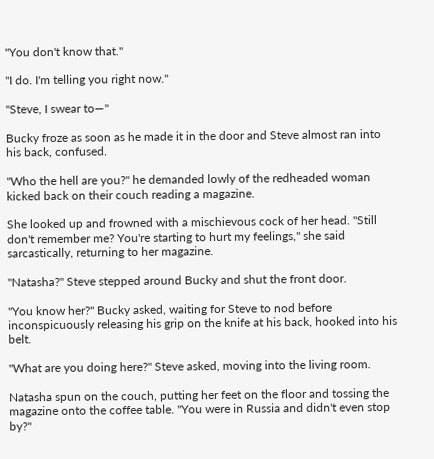"You don't know that."

"I do. I'm telling you right now."

"Steve, I swear to—"

Bucky froze as soon as he made it in the door and Steve almost ran into his back, confused.

"Who the hell are you?" he demanded lowly of the redheaded woman kicked back on their couch reading a magazine.

She looked up and frowned with a mischievous cock of her head. "Still don't remember me? You're starting to hurt my feelings," she said sarcastically, returning to her magazine.

"Natasha?" Steve stepped around Bucky and shut the front door.

"You know her?" Bucky asked, waiting for Steve to nod before inconspicuously releasing his grip on the knife at his back, hooked into his belt.

"What are you doing here?" Steve asked, moving into the living room.

Natasha spun on the couch, putting her feet on the floor and tossing the magazine onto the coffee table. "You were in Russia and didn't even stop by?"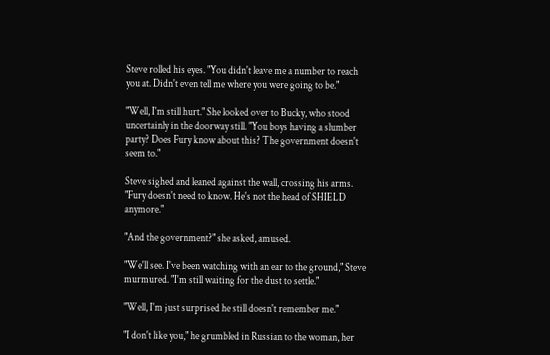Steve rolled his eyes. "You didn't leave me a number to reach you at. Didn't even tell me where you were going to be."

"Well, I'm still hurt." She looked over to Bucky, who stood uncertainly in the doorway still. "You boys having a slumber party? Does Fury know about this? The government doesn't seem to."

Steve sighed and leaned against the wall, crossing his arms. "Fury doesn't need to know. He's not the head of SHIELD anymore."

"And the government?" she asked, amused.

"We'll see. I've been watching with an ear to the ground," Steve murmured. "I'm still waiting for the dust to settle."

"Well, I'm just surprised he still doesn't remember me."

"I don't like you," he grumbled in Russian to the woman, her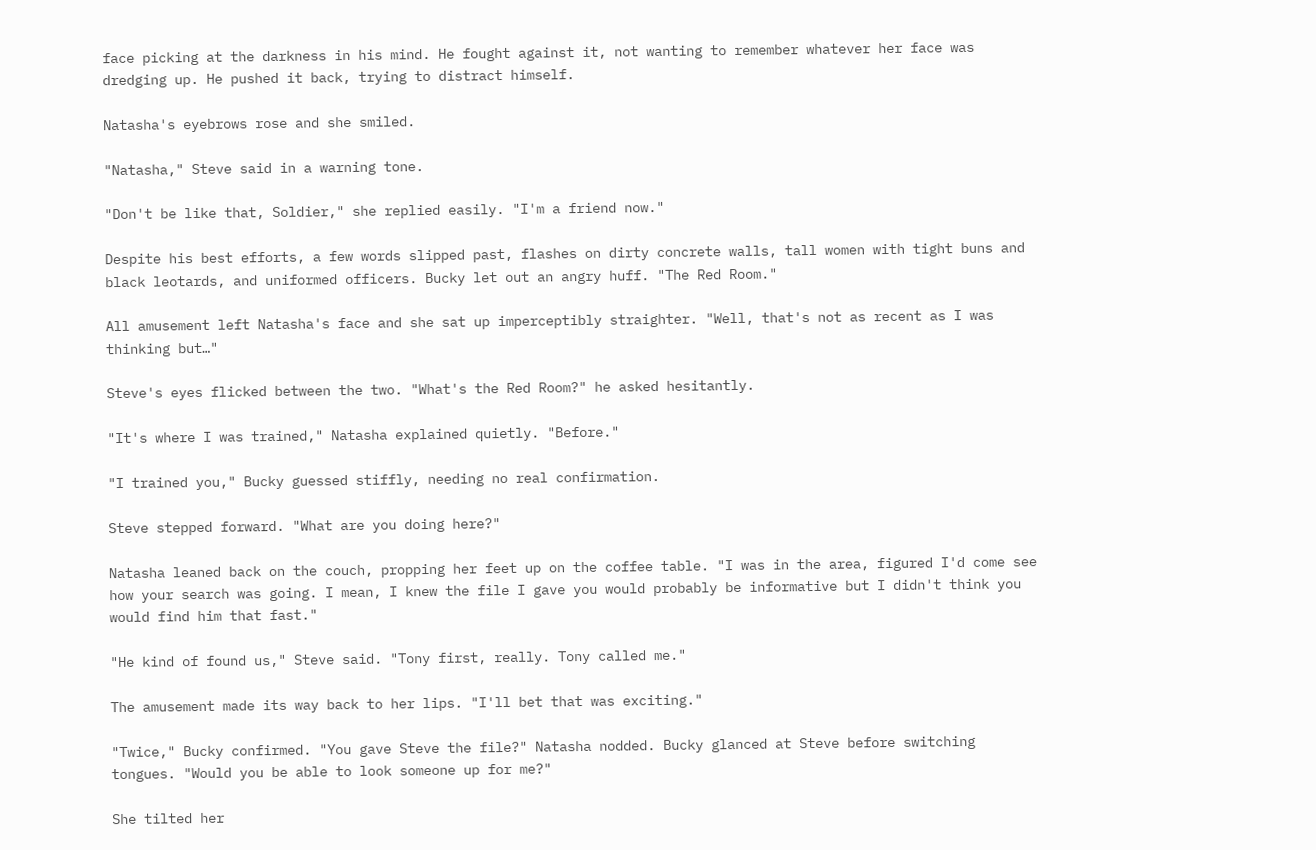face picking at the darkness in his mind. He fought against it, not wanting to remember whatever her face was dredging up. He pushed it back, trying to distract himself.

Natasha's eyebrows rose and she smiled.

"Natasha," Steve said in a warning tone.

"Don't be like that, Soldier," she replied easily. "I'm a friend now."

Despite his best efforts, a few words slipped past, flashes on dirty concrete walls, tall women with tight buns and black leotards, and uniformed officers. Bucky let out an angry huff. "The Red Room."

All amusement left Natasha's face and she sat up imperceptibly straighter. "Well, that's not as recent as I was thinking but…"

Steve's eyes flicked between the two. "What's the Red Room?" he asked hesitantly.

"It's where I was trained," Natasha explained quietly. "Before."

"I trained you," Bucky guessed stiffly, needing no real confirmation.

Steve stepped forward. "What are you doing here?"

Natasha leaned back on the couch, propping her feet up on the coffee table. "I was in the area, figured I'd come see how your search was going. I mean, I knew the file I gave you would probably be informative but I didn't think you would find him that fast."

"He kind of found us," Steve said. "Tony first, really. Tony called me."

The amusement made its way back to her lips. "I'll bet that was exciting."

"Twice," Bucky confirmed. "You gave Steve the file?" Natasha nodded. Bucky glanced at Steve before switching tongues. "Would you be able to look someone up for me?"

She tilted her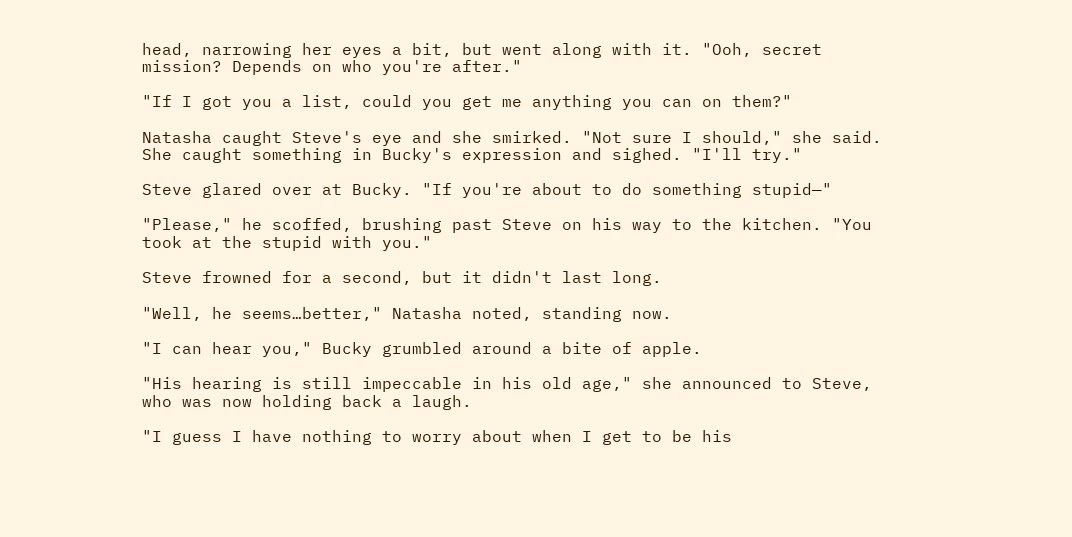head, narrowing her eyes a bit, but went along with it. "Ooh, secret mission? Depends on who you're after."

"If I got you a list, could you get me anything you can on them?"

Natasha caught Steve's eye and she smirked. "Not sure I should," she said. She caught something in Bucky's expression and sighed. "I'll try."

Steve glared over at Bucky. "If you're about to do something stupid—"

"Please," he scoffed, brushing past Steve on his way to the kitchen. "You took at the stupid with you."

Steve frowned for a second, but it didn't last long.

"Well, he seems…better," Natasha noted, standing now.

"I can hear you," Bucky grumbled around a bite of apple.

"His hearing is still impeccable in his old age," she announced to Steve, who was now holding back a laugh.

"I guess I have nothing to worry about when I get to be his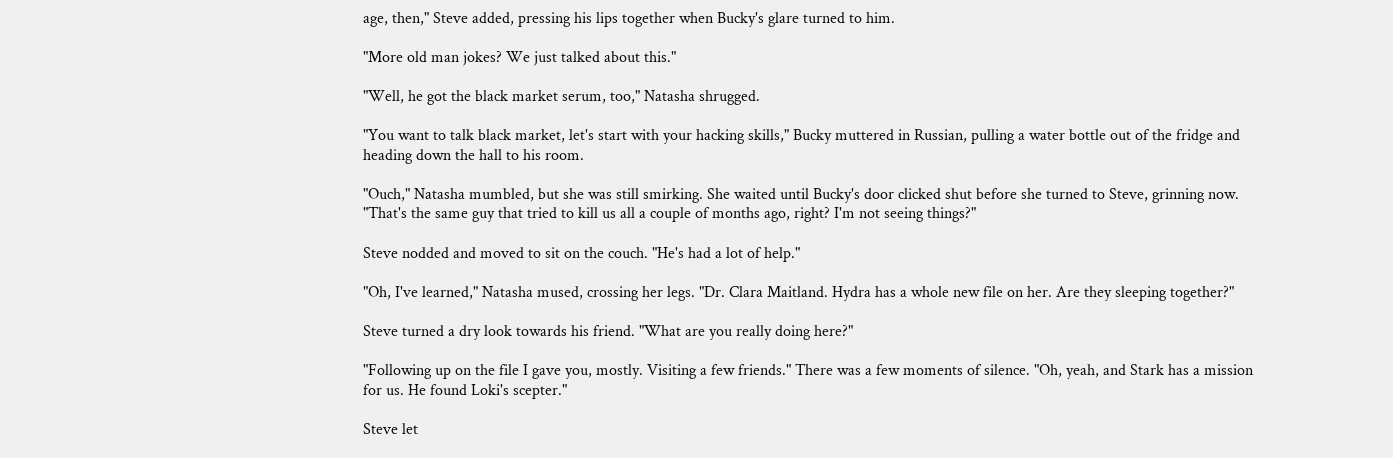age, then," Steve added, pressing his lips together when Bucky's glare turned to him.

"More old man jokes? We just talked about this."

"Well, he got the black market serum, too," Natasha shrugged.

"You want to talk black market, let's start with your hacking skills," Bucky muttered in Russian, pulling a water bottle out of the fridge and heading down the hall to his room.

"Ouch," Natasha mumbled, but she was still smirking. She waited until Bucky's door clicked shut before she turned to Steve, grinning now. "That's the same guy that tried to kill us all a couple of months ago, right? I'm not seeing things?"

Steve nodded and moved to sit on the couch. "He's had a lot of help."

"Oh, I've learned," Natasha mused, crossing her legs. "Dr. Clara Maitland. Hydra has a whole new file on her. Are they sleeping together?"

Steve turned a dry look towards his friend. "What are you really doing here?"

"Following up on the file I gave you, mostly. Visiting a few friends." There was a few moments of silence. "Oh, yeah, and Stark has a mission for us. He found Loki's scepter."

Steve let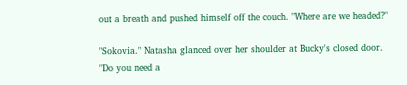out a breath and pushed himself off the couch. "Where are we headed?"

"Sokovia." Natasha glanced over her shoulder at Bucky's closed door. "Do you need a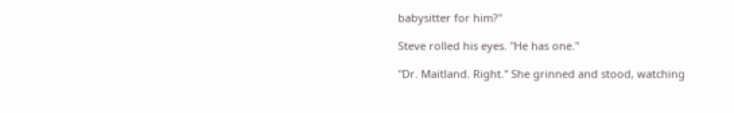babysitter for him?"

Steve rolled his eyes. "He has one."

"Dr. Maitland. Right." She grinned and stood, watching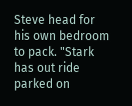Steve head for his own bedroom to pack. "Stark has out ride parked on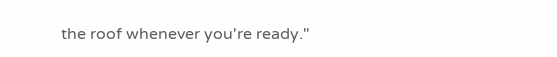the roof whenever you're ready."